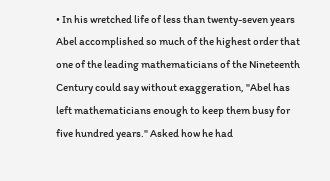• In his wretched life of less than twenty-seven years Abel accomplished so much of the highest order that one of the leading mathematicians of the Nineteenth Century could say without exaggeration, "Abel has left mathematicians enough to keep them busy for five hundred years." Asked how he had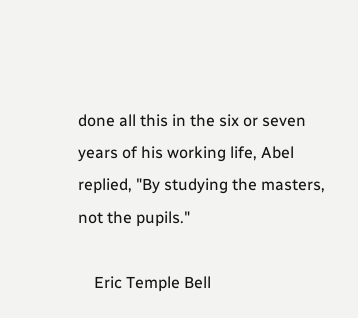done all this in the six or seven years of his working life, Abel replied, "By studying the masters, not the pupils."

    Eric Temple Bell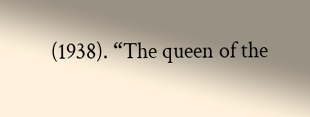(1938). “The queen of the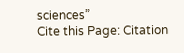sciences”
Cite this Page: Citation